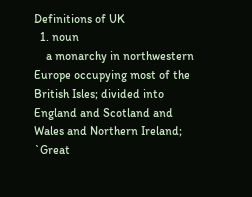Definitions of UK
  1. noun
    a monarchy in northwestern Europe occupying most of the British Isles; divided into England and Scotland and Wales and Northern Ireland; `Great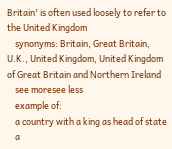Britain' is often used loosely to refer to the United Kingdom
    synonyms: Britain, Great Britain, U.K., United Kingdom, United Kingdom of Great Britain and Northern Ireland
    see moresee less
    example of:
    a country with a king as head of state
    a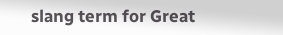slang term for Great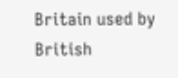Britain used by British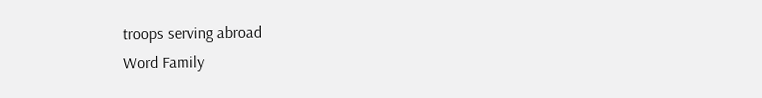troops serving abroad
Word Family